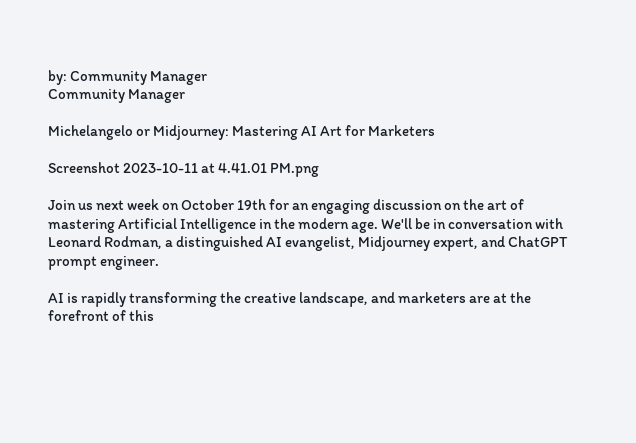by: Community Manager
Community Manager

Michelangelo or Midjourney: Mastering AI Art for Marketers

Screenshot 2023-10-11 at 4.41.01 PM.png

Join us next week on October 19th for an engaging discussion on the art of mastering Artificial Intelligence in the modern age. We'll be in conversation with Leonard Rodman, a distinguished AI evangelist, Midjourney expert, and ChatGPT prompt engineer.

AI is rapidly transforming the creative landscape, and marketers are at the forefront of this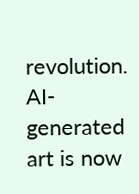revolution. AI-generated art is now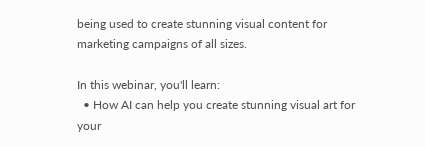being used to create stunning visual content for marketing campaigns of all sizes.

In this webinar, you'll learn:
  • How AI can help you create stunning visual art for your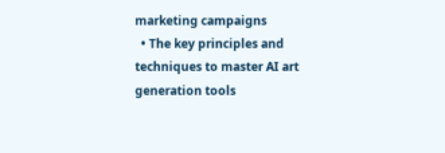marketing campaigns
  • The key principles and techniques to master AI art generation tools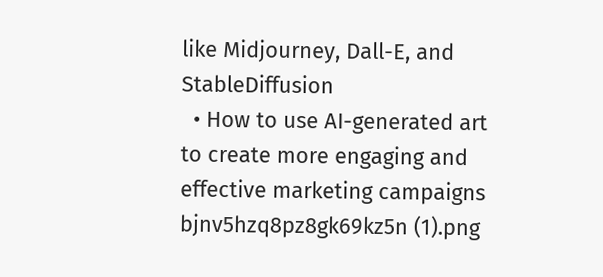like Midjourney, Dall-E, and StableDiffusion
  • How to use AI-generated art to create more engaging and effective marketing campaigns
bjnv5hzq8pz8gk69kz5n (1).png